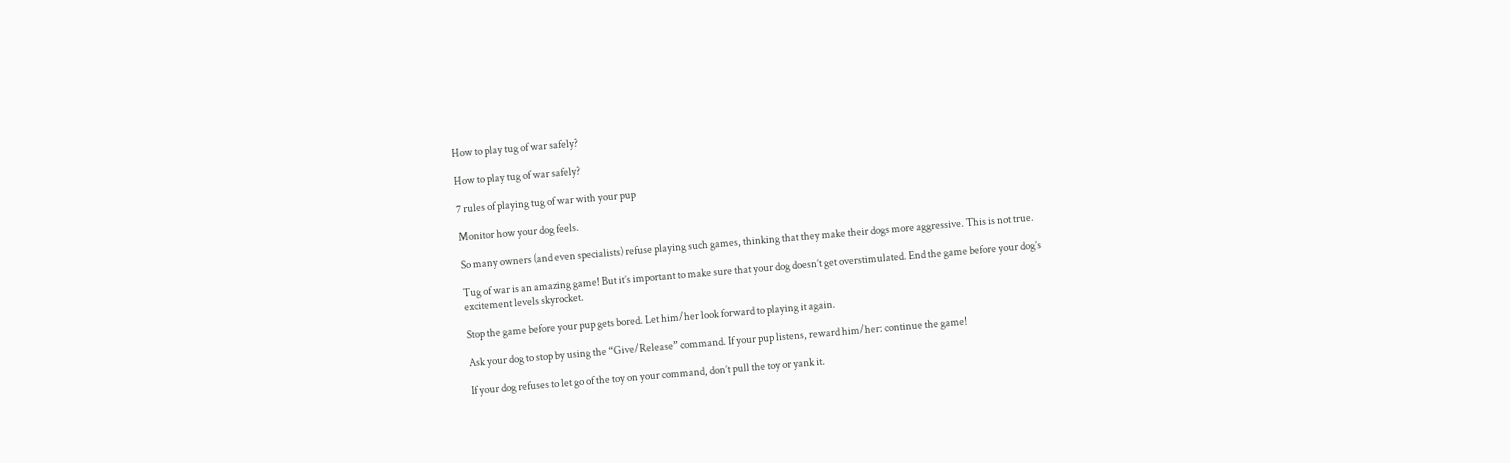How to play tug of war safely?

How to play tug of war safely?

7 rules of playing tug of war with your pup

Monitor how your dog feels.

So many owners (and even specialists) refuse playing such games, thinking that they make their dogs more aggressive. This is not true.

Tug of war is an amazing game! But it’s important to make sure that your dog doesn’t get overstimulated. End the game before your dog’s excitement levels skyrocket.

Stop the game before your pup gets bored. Let him/her look forward to playing it again.

Ask your dog to stop by using the “Give/Release” command. If your pup listens, reward him/her: continue the game!

If your dog refuses to let go of the toy on your command, don’t pull the toy or yank it.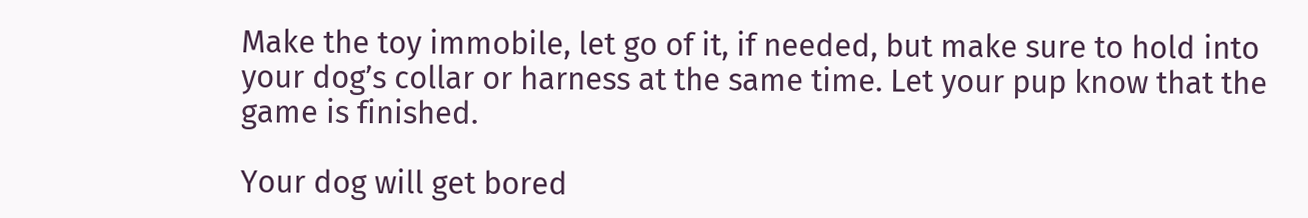Make the toy immobile, let go of it, if needed, but make sure to hold into your dog’s collar or harness at the same time. Let your pup know that the game is finished.

Your dog will get bored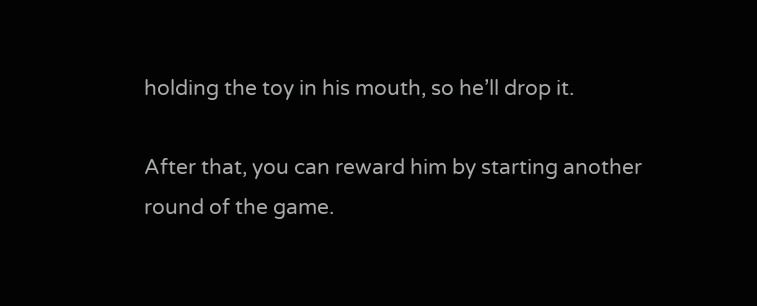holding the toy in his mouth, so he’ll drop it.

After that, you can reward him by starting another round of the game.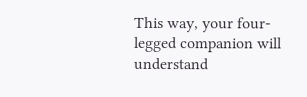This way, your four-legged companion will understand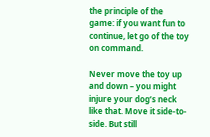the principle of the game: if you want fun to continue, let go of the toy on command.

Never move the toy up and down – you might injure your dog’s neck like that. Move it side-to-side. But still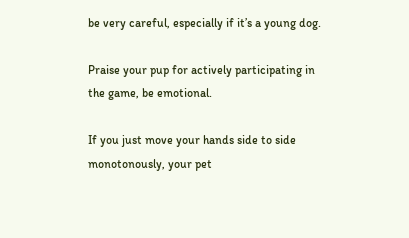be very careful, especially if it’s a young dog.

Praise your pup for actively participating in the game, be emotional.

If you just move your hands side to side monotonously, your pet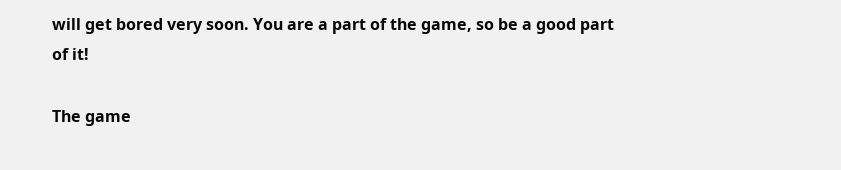will get bored very soon. You are a part of the game, so be a good part of it!

The game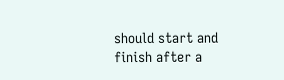should start and finish after a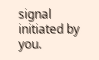signal initiated by you.